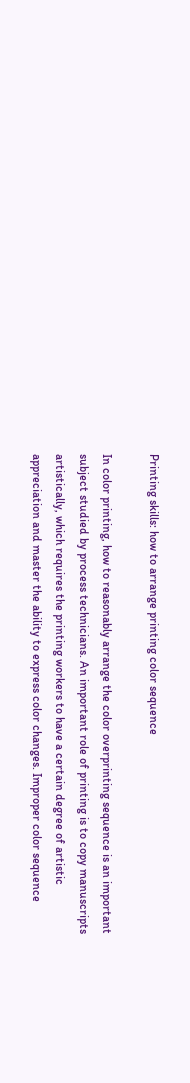Printing skills: how to arrange printing color sequence

In color printing, how to reasonably arrange the color overprinting sequence is an important subject studied by process technicians. An important role of printing is to copy manuscripts artistically, which requires the printing workers to have a certain degree of artistic appreciation and master the ability to express color changes. Improper color sequence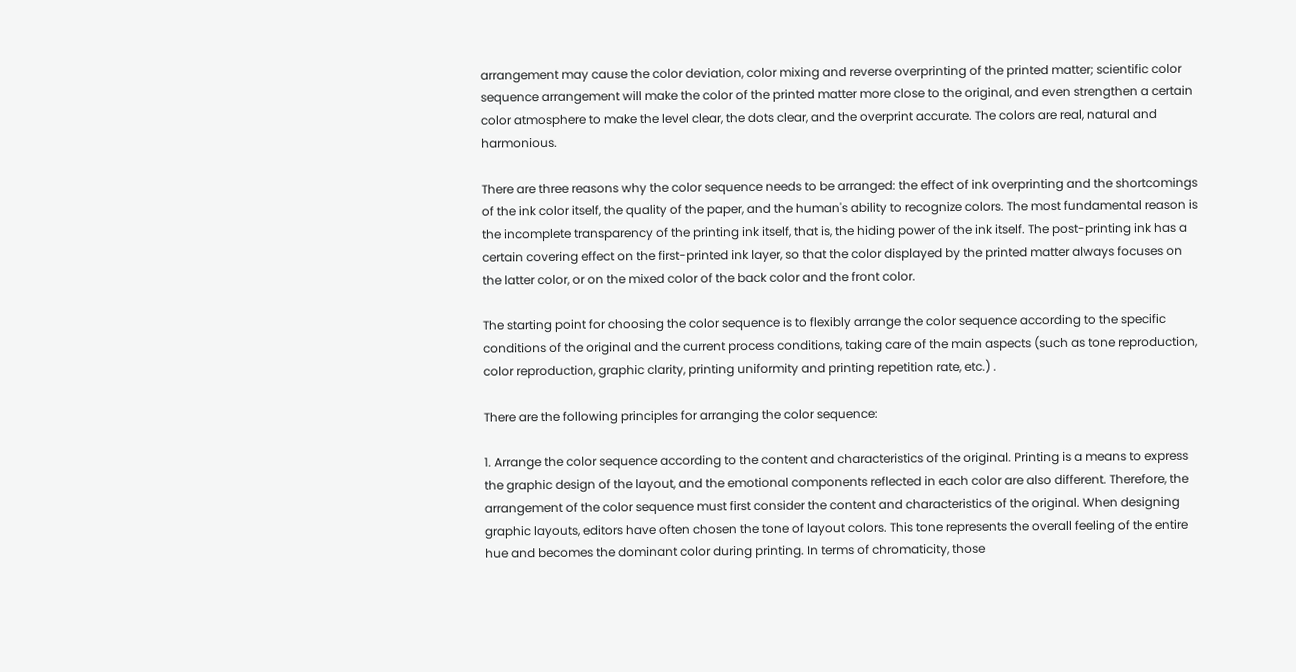arrangement may cause the color deviation, color mixing and reverse overprinting of the printed matter; scientific color sequence arrangement will make the color of the printed matter more close to the original, and even strengthen a certain color atmosphere to make the level clear, the dots clear, and the overprint accurate. The colors are real, natural and harmonious.

There are three reasons why the color sequence needs to be arranged: the effect of ink overprinting and the shortcomings of the ink color itself, the quality of the paper, and the human's ability to recognize colors. The most fundamental reason is the incomplete transparency of the printing ink itself, that is, the hiding power of the ink itself. The post-printing ink has a certain covering effect on the first-printed ink layer, so that the color displayed by the printed matter always focuses on the latter color, or on the mixed color of the back color and the front color.

The starting point for choosing the color sequence is to flexibly arrange the color sequence according to the specific conditions of the original and the current process conditions, taking care of the main aspects (such as tone reproduction, color reproduction, graphic clarity, printing uniformity and printing repetition rate, etc.) .

There are the following principles for arranging the color sequence:

1. Arrange the color sequence according to the content and characteristics of the original. Printing is a means to express the graphic design of the layout, and the emotional components reflected in each color are also different. Therefore, the arrangement of the color sequence must first consider the content and characteristics of the original. When designing graphic layouts, editors have often chosen the tone of layout colors. This tone represents the overall feeling of the entire hue and becomes the dominant color during printing. In terms of chromaticity, those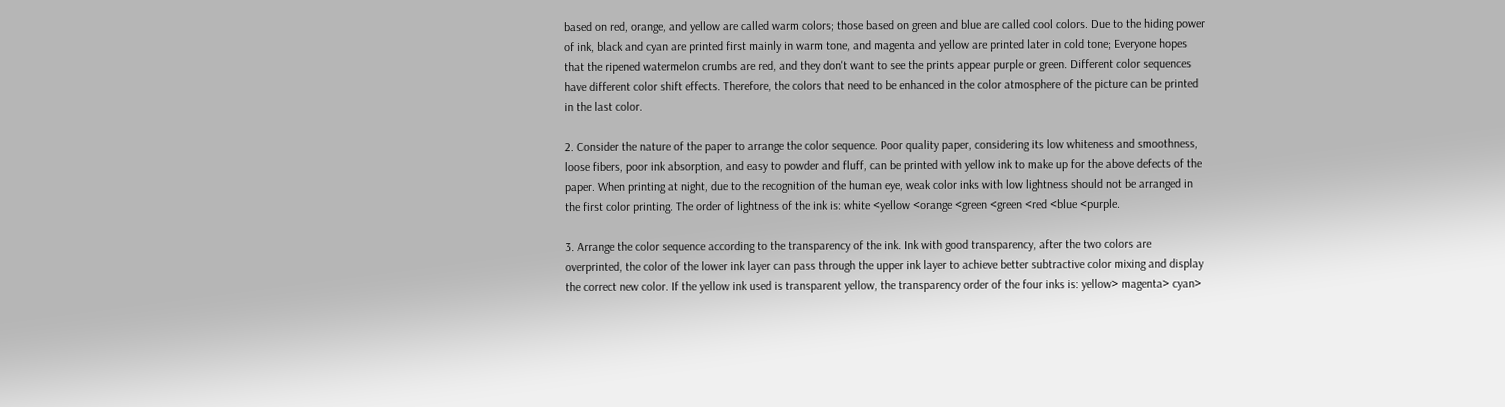based on red, orange, and yellow are called warm colors; those based on green and blue are called cool colors. Due to the hiding power of ink, black and cyan are printed first mainly in warm tone, and magenta and yellow are printed later in cold tone; Everyone hopes that the ripened watermelon crumbs are red, and they don't want to see the prints appear purple or green. Different color sequences have different color shift effects. Therefore, the colors that need to be enhanced in the color atmosphere of the picture can be printed in the last color.

2. Consider the nature of the paper to arrange the color sequence. Poor quality paper, considering its low whiteness and smoothness, loose fibers, poor ink absorption, and easy to powder and fluff, can be printed with yellow ink to make up for the above defects of the paper. When printing at night, due to the recognition of the human eye, weak color inks with low lightness should not be arranged in the first color printing. The order of lightness of the ink is: white <yellow <orange <green <green <red <blue <purple.

3. Arrange the color sequence according to the transparency of the ink. Ink with good transparency, after the two colors are overprinted, the color of the lower ink layer can pass through the upper ink layer to achieve better subtractive color mixing and display the correct new color. If the yellow ink used is transparent yellow, the transparency order of the four inks is: yellow> magenta> cyan>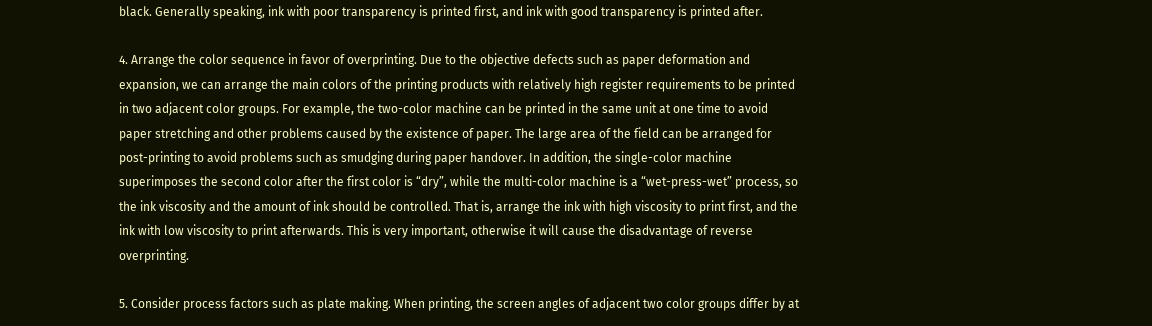black. Generally speaking, ink with poor transparency is printed first, and ink with good transparency is printed after.

4. Arrange the color sequence in favor of overprinting. Due to the objective defects such as paper deformation and expansion, we can arrange the main colors of the printing products with relatively high register requirements to be printed in two adjacent color groups. For example, the two-color machine can be printed in the same unit at one time to avoid paper stretching and other problems caused by the existence of paper. The large area of the field can be arranged for post-printing to avoid problems such as smudging during paper handover. In addition, the single-color machine superimposes the second color after the first color is “dry”, while the multi-color machine is a “wet-press-wet” process, so the ink viscosity and the amount of ink should be controlled. That is, arrange the ink with high viscosity to print first, and the ink with low viscosity to print afterwards. This is very important, otherwise it will cause the disadvantage of reverse overprinting.

5. Consider process factors such as plate making. When printing, the screen angles of adjacent two color groups differ by at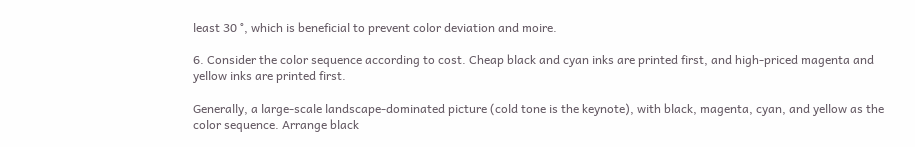least 30 °, which is beneficial to prevent color deviation and moire.

6. Consider the color sequence according to cost. Cheap black and cyan inks are printed first, and high-priced magenta and yellow inks are printed first.

Generally, a large-scale landscape-dominated picture (cold tone is the keynote), with black, magenta, cyan, and yellow as the color sequence. Arrange black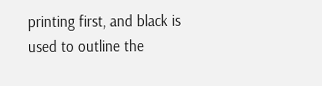printing first, and black is used to outline the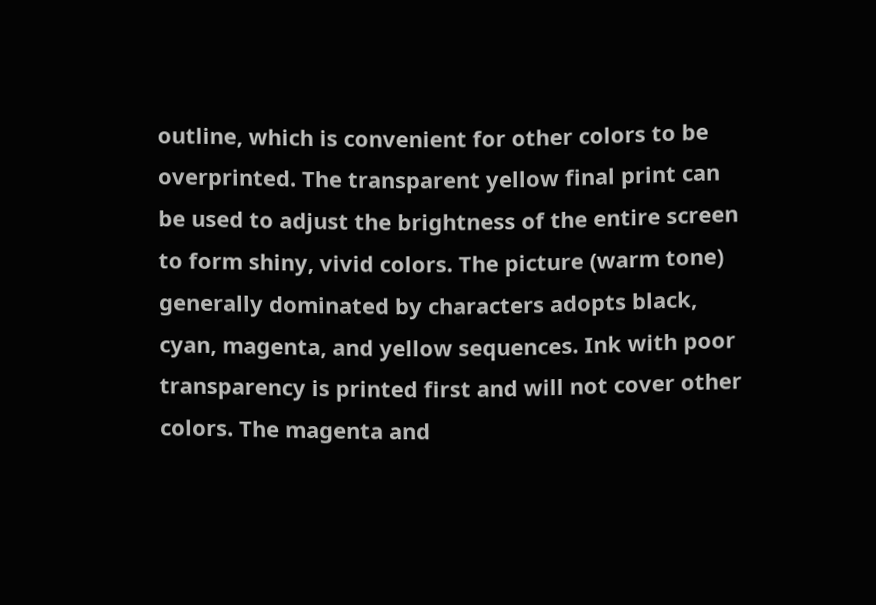outline, which is convenient for other colors to be overprinted. The transparent yellow final print can be used to adjust the brightness of the entire screen to form shiny, vivid colors. The picture (warm tone) generally dominated by characters adopts black, cyan, magenta, and yellow sequences. Ink with poor transparency is printed first and will not cover other colors. The magenta and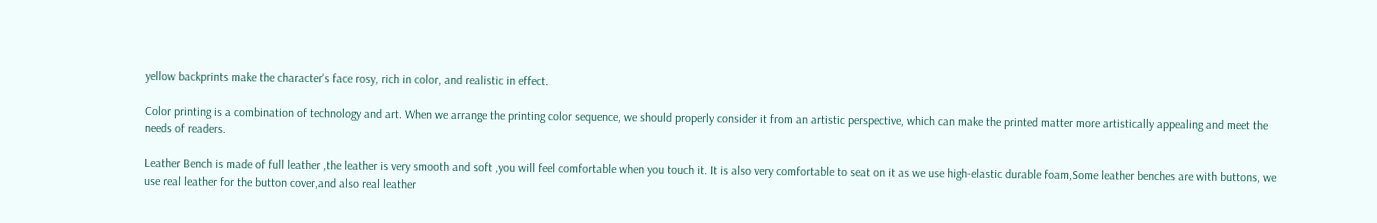yellow backprints make the character's face rosy, rich in color, and realistic in effect.

Color printing is a combination of technology and art. When we arrange the printing color sequence, we should properly consider it from an artistic perspective, which can make the printed matter more artistically appealing and meet the needs of readers.

Leather Bench is made of full leather ,the leather is very smooth and soft ,you will feel comfortable when you touch it. It is also very comfortable to seat on it as we use high-elastic durable foam,Some leather benches are with buttons, we use real leather for the button cover,and also real leather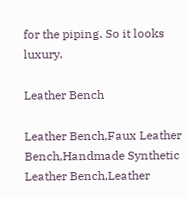for the piping. So it looks luxury.

Leather Bench

Leather Bench,Faux Leather Bench,Handmade Synthetic Leather Bench,Leather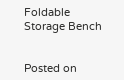Foldable Storage Bench


Posted on